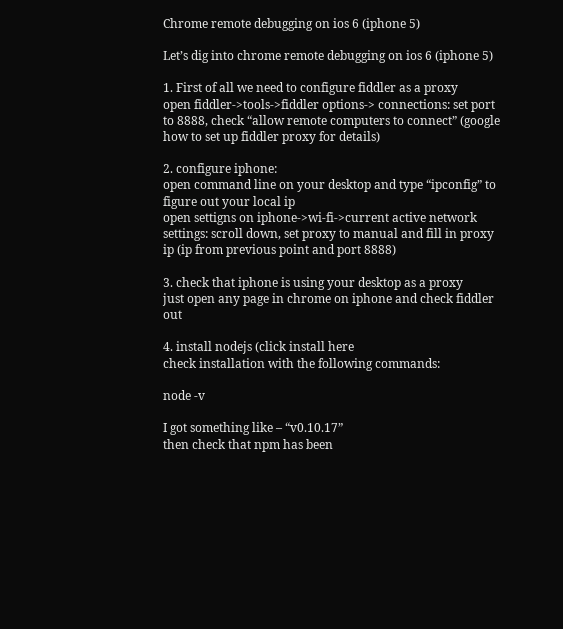Chrome remote debugging on ios 6 (iphone 5)

Let’s dig into chrome remote debugging on ios 6 (iphone 5)

1. First of all we need to configure fiddler as a proxy
open fiddler->tools->fiddler options-> connections: set port to 8888, check “allow remote computers to connect” (google how to set up fiddler proxy for details)

2. configure iphone:
open command line on your desktop and type “ipconfig” to figure out your local ip
open settigns on iphone->wi-fi->current active network settings: scroll down, set proxy to manual and fill in proxy ip (ip from previous point and port 8888)

3. check that iphone is using your desktop as a proxy
just open any page in chrome on iphone and check fiddler out

4. install nodejs (click install here
check installation with the following commands:

node -v

I got something like – “v0.10.17”
then check that npm has been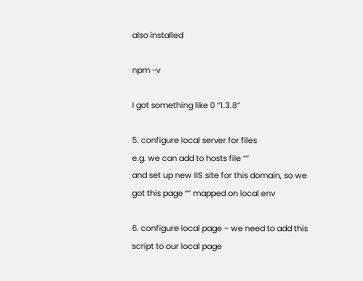also installed

npm -v

I got something like 0 “1.3.8”

5. configure local server for files
e.g. we can add to hosts file “”
and set up new IIS site for this domain, so we got this page “” mapped on local env

6. configure local page – we need to add this script to our local page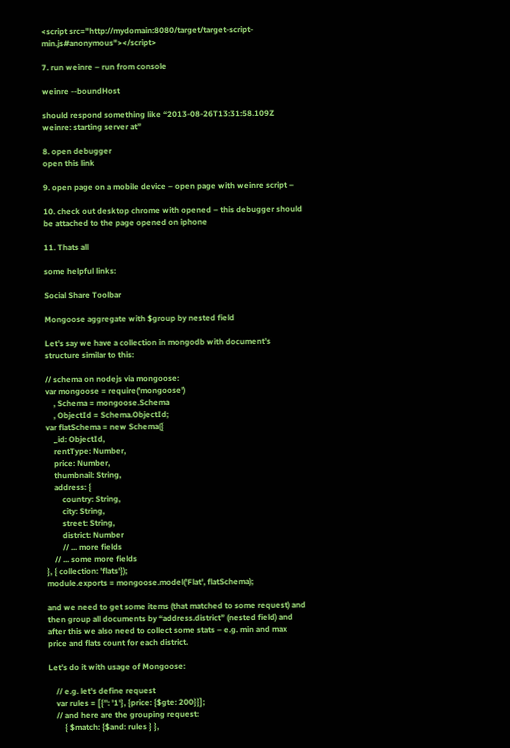<script src="http://mydomain:8080/target/target-script-min.js#anonymous"></script>

7. run weinre – run from console

weinre --boundHost

should respond something like “2013-08-26T13:31:58.109Z weinre: starting server at”

8. open debugger
open this link

9. open page on a mobile device – open page with weinre script –

10. check out desktop chrome with opened – this debugger should be attached to the page opened on iphone

11. Thats all

some helpful links:

Social Share Toolbar

Mongoose aggregate with $group by nested field

Let’s say we have a collection in mongodb with document’s structure similar to this:

// schema on nodejs via mongoose:
var mongoose = require('mongoose')
    , Schema = mongoose.Schema
    , ObjectId = Schema.ObjectId;
var flatSchema = new Schema({
    _id: ObjectId,
    rentType: Number,
    price: Number,
    thumbnail: String,
    address: {
        country: String,
        city: String,
        street: String,
        district: Number
        // ... more fields
    // ... some more fields
}, { collection: 'flats'});
module.exports = mongoose.model('Flat', flatSchema);

and we need to get some items (that matched to some request) and then group all documents by “address.district” (nested field) and after this we also need to collect some stats – e.g. min and max price and flats count for each district.

Let’s do it with usage of Mongoose:

    // e.g. let's define request
    var rules = [{'': '1'}, {price: {$gte: 200}}];
    // and here are the grouping request:
        { $match: {$and: rules } },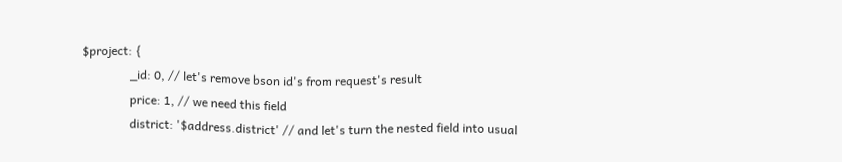$project: {
                _id: 0, // let's remove bson id's from request's result
                price: 1, // we need this field
                district: '$address.district' // and let's turn the nested field into usual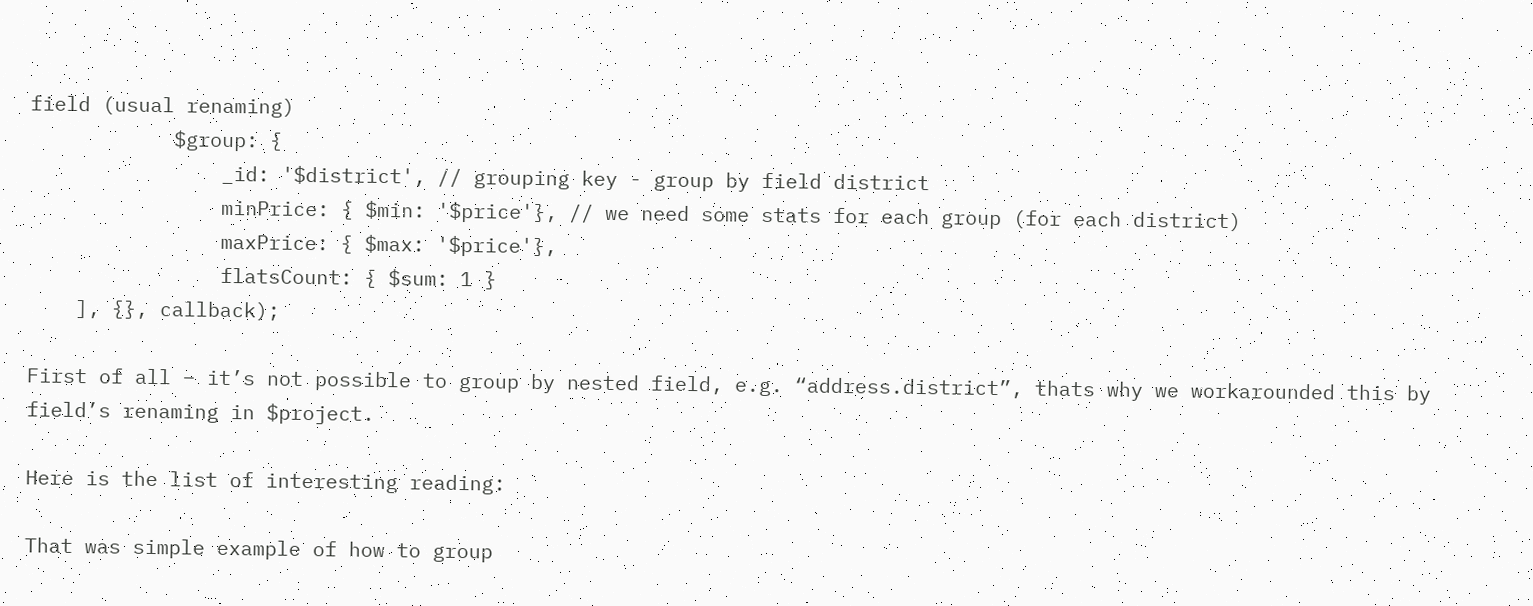field (usual renaming)
            $group: {
                _id: '$district', // grouping key - group by field district
                minPrice: { $min: '$price'}, // we need some stats for each group (for each district)
                maxPrice: { $max: '$price'},
                flatsCount: { $sum: 1 }
    ], {}, callback);

First of all – it’s not possible to group by nested field, e.g. “address.district”, thats why we workarounded this by field’s renaming in $project.

Here is the list of interesting reading:

That was simple example of how to group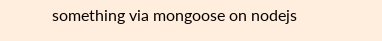something via mongoose on nodejs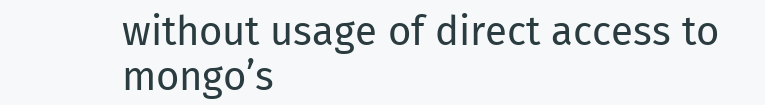without usage of direct access to mongo’s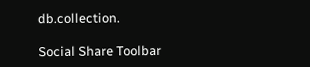db.collection.

Social Share Toolbar